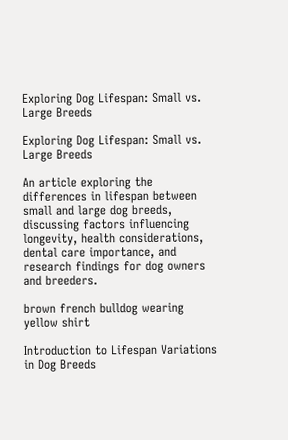Exploring Dog Lifespan: Small vs. Large Breeds

Exploring Dog Lifespan: Small vs. Large Breeds

An article exploring the differences in lifespan between small and large dog breeds, discussing factors influencing longevity, health considerations, dental care importance, and research findings for dog owners and breeders.

brown french bulldog wearing yellow shirt

Introduction to Lifespan Variations in Dog Breeds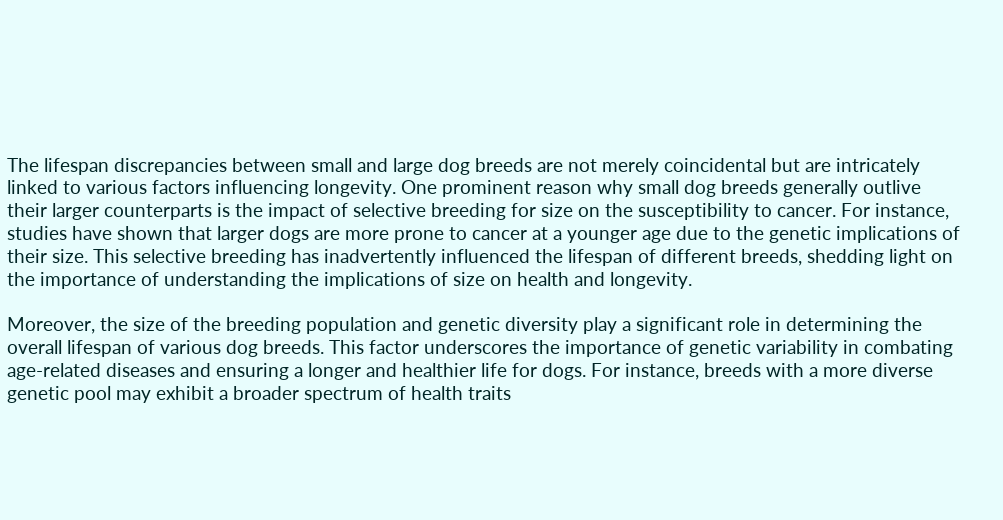The lifespan discrepancies between small and large dog breeds are not merely coincidental but are intricately linked to various factors influencing longevity. One prominent reason why small dog breeds generally outlive their larger counterparts is the impact of selective breeding for size on the susceptibility to cancer. For instance, studies have shown that larger dogs are more prone to cancer at a younger age due to the genetic implications of their size. This selective breeding has inadvertently influenced the lifespan of different breeds, shedding light on the importance of understanding the implications of size on health and longevity.

Moreover, the size of the breeding population and genetic diversity play a significant role in determining the overall lifespan of various dog breeds. This factor underscores the importance of genetic variability in combating age-related diseases and ensuring a longer and healthier life for dogs. For instance, breeds with a more diverse genetic pool may exhibit a broader spectrum of health traits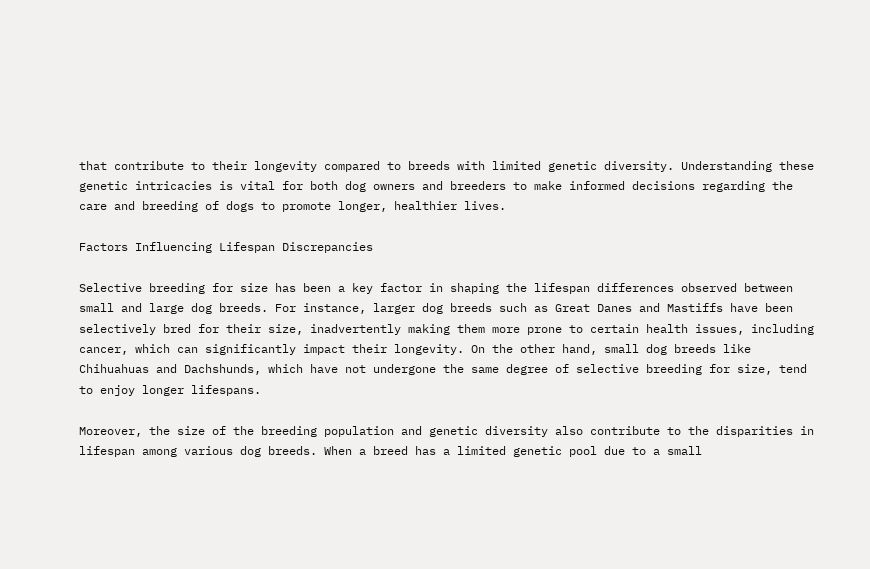that contribute to their longevity compared to breeds with limited genetic diversity. Understanding these genetic intricacies is vital for both dog owners and breeders to make informed decisions regarding the care and breeding of dogs to promote longer, healthier lives.

Factors Influencing Lifespan Discrepancies

Selective breeding for size has been a key factor in shaping the lifespan differences observed between small and large dog breeds. For instance, larger dog breeds such as Great Danes and Mastiffs have been selectively bred for their size, inadvertently making them more prone to certain health issues, including cancer, which can significantly impact their longevity. On the other hand, small dog breeds like Chihuahuas and Dachshunds, which have not undergone the same degree of selective breeding for size, tend to enjoy longer lifespans.

Moreover, the size of the breeding population and genetic diversity also contribute to the disparities in lifespan among various dog breeds. When a breed has a limited genetic pool due to a small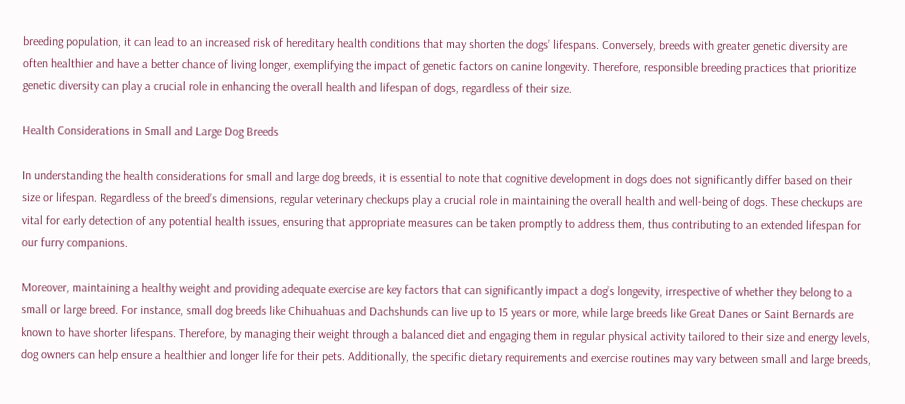breeding population, it can lead to an increased risk of hereditary health conditions that may shorten the dogs’ lifespans. Conversely, breeds with greater genetic diversity are often healthier and have a better chance of living longer, exemplifying the impact of genetic factors on canine longevity. Therefore, responsible breeding practices that prioritize genetic diversity can play a crucial role in enhancing the overall health and lifespan of dogs, regardless of their size.

Health Considerations in Small and Large Dog Breeds

In understanding the health considerations for small and large dog breeds, it is essential to note that cognitive development in dogs does not significantly differ based on their size or lifespan. Regardless of the breed’s dimensions, regular veterinary checkups play a crucial role in maintaining the overall health and well-being of dogs. These checkups are vital for early detection of any potential health issues, ensuring that appropriate measures can be taken promptly to address them, thus contributing to an extended lifespan for our furry companions.

Moreover, maintaining a healthy weight and providing adequate exercise are key factors that can significantly impact a dog’s longevity, irrespective of whether they belong to a small or large breed. For instance, small dog breeds like Chihuahuas and Dachshunds can live up to 15 years or more, while large breeds like Great Danes or Saint Bernards are known to have shorter lifespans. Therefore, by managing their weight through a balanced diet and engaging them in regular physical activity tailored to their size and energy levels, dog owners can help ensure a healthier and longer life for their pets. Additionally, the specific dietary requirements and exercise routines may vary between small and large breeds,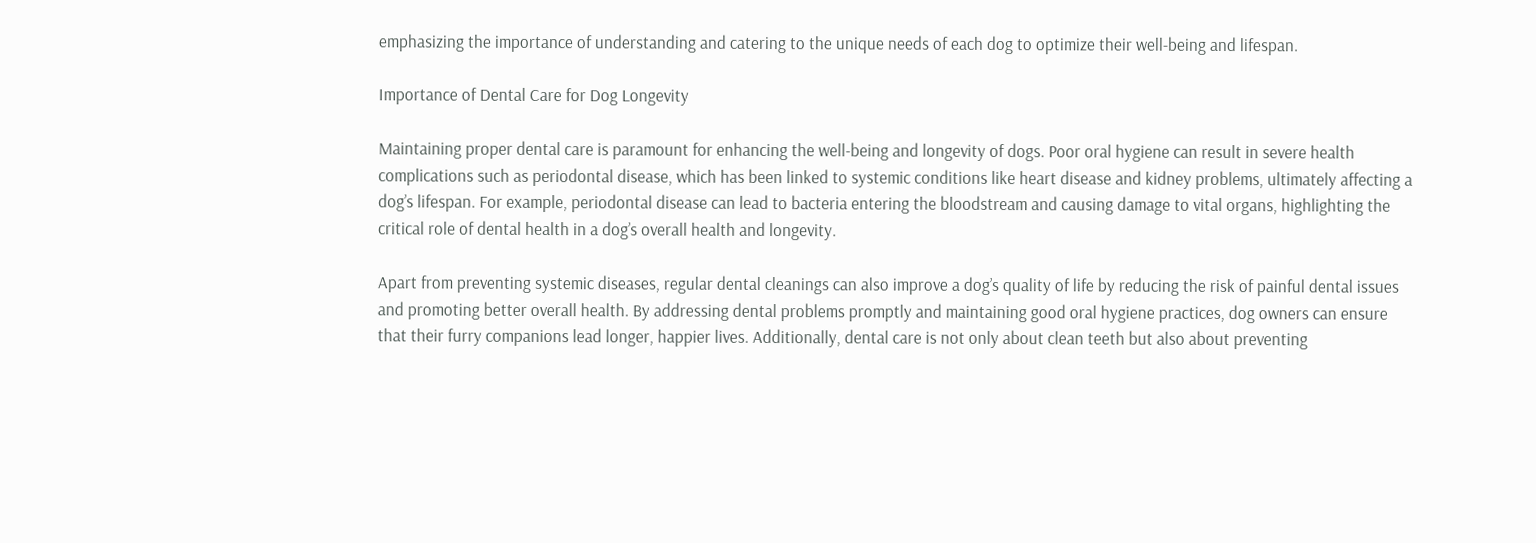emphasizing the importance of understanding and catering to the unique needs of each dog to optimize their well-being and lifespan.

Importance of Dental Care for Dog Longevity

Maintaining proper dental care is paramount for enhancing the well-being and longevity of dogs. Poor oral hygiene can result in severe health complications such as periodontal disease, which has been linked to systemic conditions like heart disease and kidney problems, ultimately affecting a dog’s lifespan. For example, periodontal disease can lead to bacteria entering the bloodstream and causing damage to vital organs, highlighting the critical role of dental health in a dog’s overall health and longevity.

Apart from preventing systemic diseases, regular dental cleanings can also improve a dog’s quality of life by reducing the risk of painful dental issues and promoting better overall health. By addressing dental problems promptly and maintaining good oral hygiene practices, dog owners can ensure that their furry companions lead longer, happier lives. Additionally, dental care is not only about clean teeth but also about preventing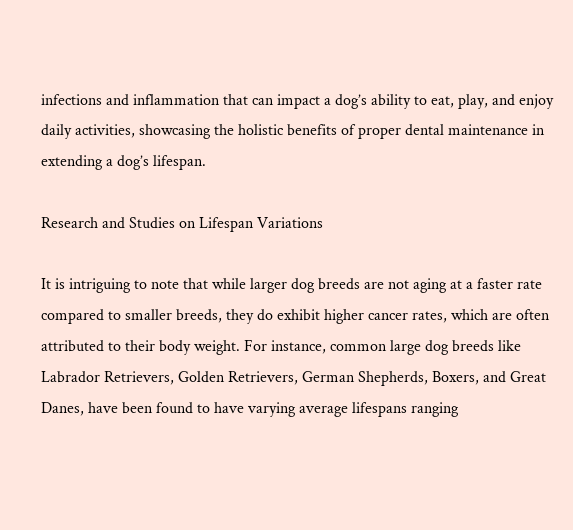infections and inflammation that can impact a dog’s ability to eat, play, and enjoy daily activities, showcasing the holistic benefits of proper dental maintenance in extending a dog’s lifespan.

Research and Studies on Lifespan Variations

It is intriguing to note that while larger dog breeds are not aging at a faster rate compared to smaller breeds, they do exhibit higher cancer rates, which are often attributed to their body weight. For instance, common large dog breeds like Labrador Retrievers, Golden Retrievers, German Shepherds, Boxers, and Great Danes, have been found to have varying average lifespans ranging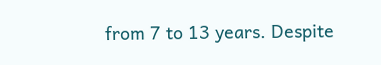from 7 to 13 years. Despite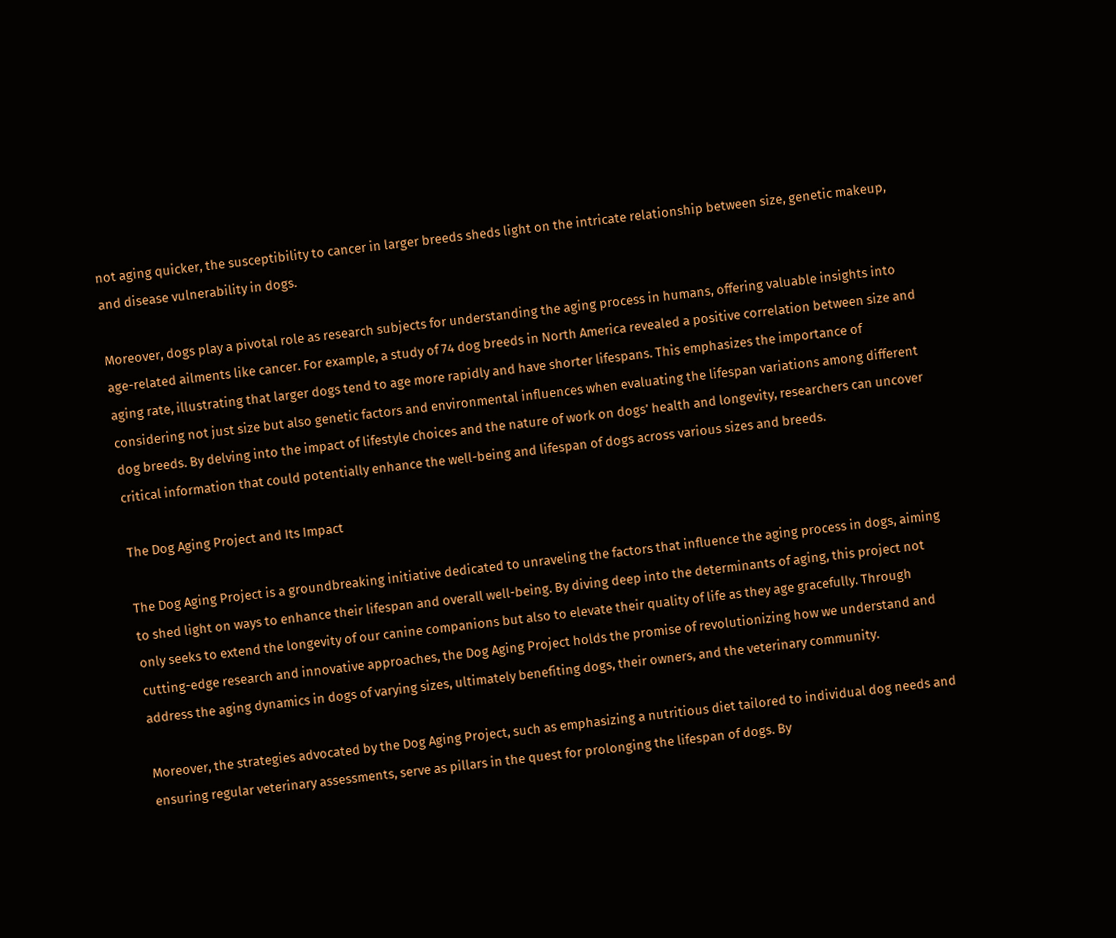not aging quicker, the susceptibility to cancer in larger breeds sheds light on the intricate relationship between size, genetic makeup, and disease vulnerability in dogs.

Moreover, dogs play a pivotal role as research subjects for understanding the aging process in humans, offering valuable insights into age-related ailments like cancer. For example, a study of 74 dog breeds in North America revealed a positive correlation between size and aging rate, illustrating that larger dogs tend to age more rapidly and have shorter lifespans. This emphasizes the importance of considering not just size but also genetic factors and environmental influences when evaluating the lifespan variations among different dog breeds. By delving into the impact of lifestyle choices and the nature of work on dogs’ health and longevity, researchers can uncover critical information that could potentially enhance the well-being and lifespan of dogs across various sizes and breeds.

The Dog Aging Project and Its Impact

The Dog Aging Project is a groundbreaking initiative dedicated to unraveling the factors that influence the aging process in dogs, aiming to shed light on ways to enhance their lifespan and overall well-being. By diving deep into the determinants of aging, this project not only seeks to extend the longevity of our canine companions but also to elevate their quality of life as they age gracefully. Through cutting-edge research and innovative approaches, the Dog Aging Project holds the promise of revolutionizing how we understand and address the aging dynamics in dogs of varying sizes, ultimately benefiting dogs, their owners, and the veterinary community.

Moreover, the strategies advocated by the Dog Aging Project, such as emphasizing a nutritious diet tailored to individual dog needs and ensuring regular veterinary assessments, serve as pillars in the quest for prolonging the lifespan of dogs. By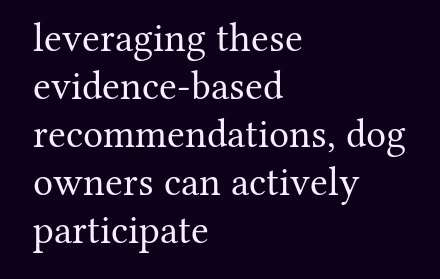leveraging these evidence-based recommendations, dog owners can actively participate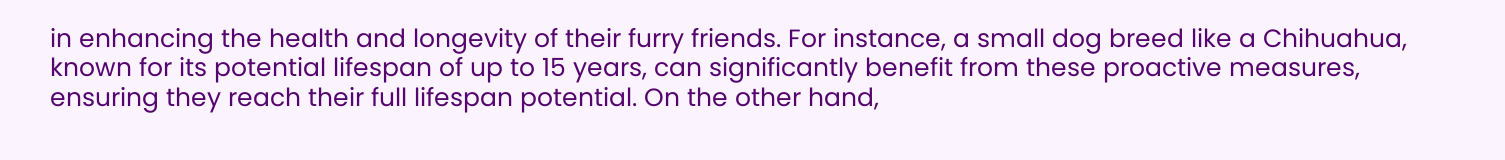in enhancing the health and longevity of their furry friends. For instance, a small dog breed like a Chihuahua, known for its potential lifespan of up to 15 years, can significantly benefit from these proactive measures, ensuring they reach their full lifespan potential. On the other hand,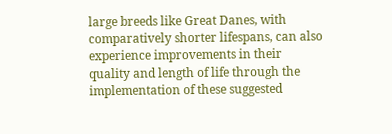large breeds like Great Danes, with comparatively shorter lifespans, can also experience improvements in their quality and length of life through the implementation of these suggested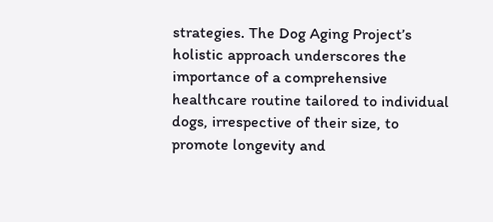strategies. The Dog Aging Project’s holistic approach underscores the importance of a comprehensive healthcare routine tailored to individual dogs, irrespective of their size, to promote longevity and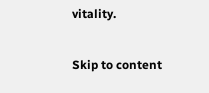vitality.

Skip to content